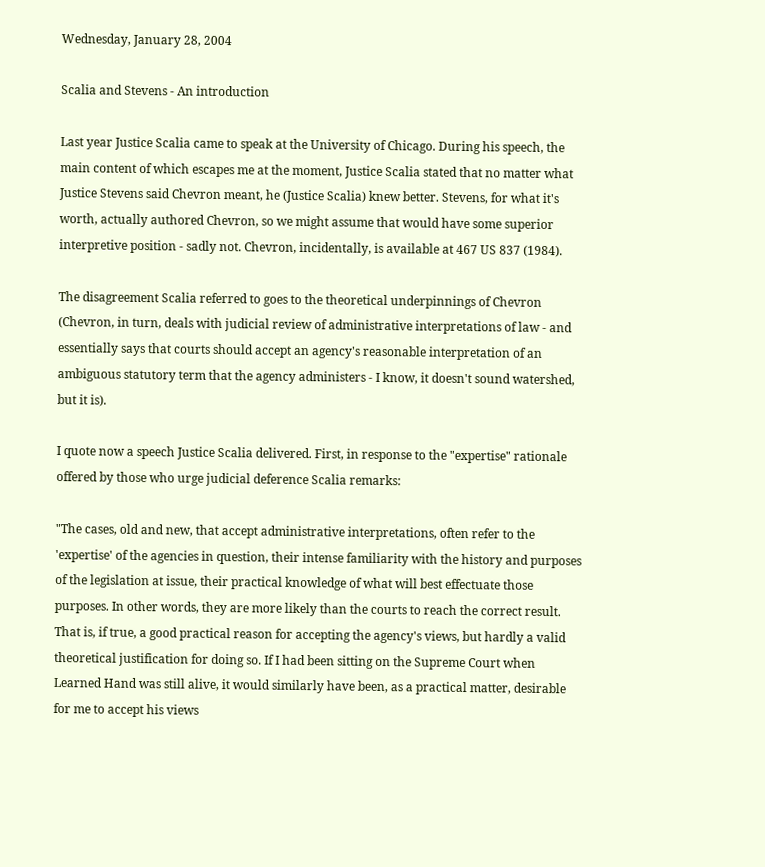Wednesday, January 28, 2004

Scalia and Stevens - An introduction

Last year Justice Scalia came to speak at the University of Chicago. During his speech, the main content of which escapes me at the moment, Justice Scalia stated that no matter what Justice Stevens said Chevron meant, he (Justice Scalia) knew better. Stevens, for what it's worth, actually authored Chevron, so we might assume that would have some superior interpretive position - sadly not. Chevron, incidentally, is available at 467 US 837 (1984).

The disagreement Scalia referred to goes to the theoretical underpinnings of Chevron (Chevron, in turn, deals with judicial review of administrative interpretations of law - and essentially says that courts should accept an agency's reasonable interpretation of an ambiguous statutory term that the agency administers - I know, it doesn't sound watershed, but it is).

I quote now a speech Justice Scalia delivered. First, in response to the "expertise" rationale offered by those who urge judicial deference Scalia remarks:

"The cases, old and new, that accept administrative interpretations, often refer to the 'expertise' of the agencies in question, their intense familiarity with the history and purposes of the legislation at issue, their practical knowledge of what will best effectuate those purposes. In other words, they are more likely than the courts to reach the correct result. That is, if true, a good practical reason for accepting the agency's views, but hardly a valid theoretical justification for doing so. If I had been sitting on the Supreme Court when Learned Hand was still alive, it would similarly have been, as a practical matter, desirable for me to accept his views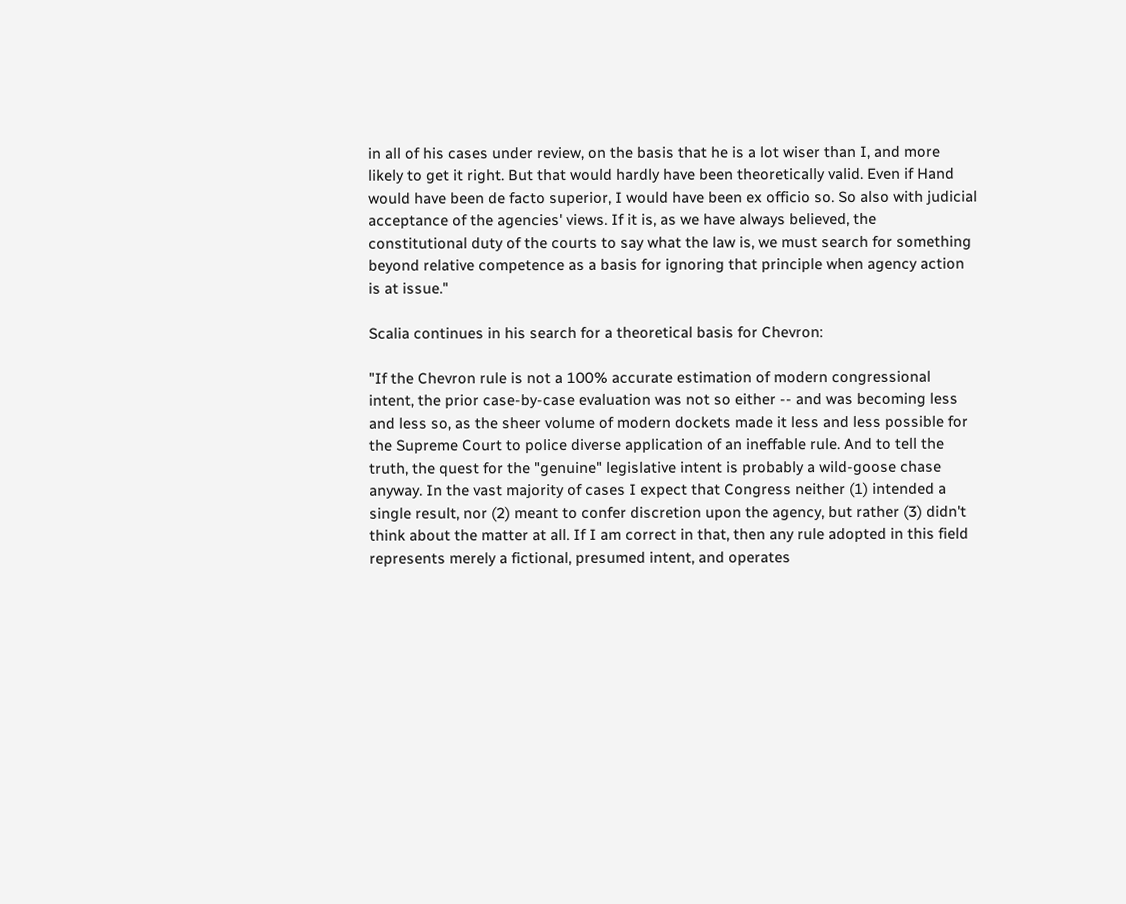in all of his cases under review, on the basis that he is a lot wiser than I, and more likely to get it right. But that would hardly have been theoretically valid. Even if Hand would have been de facto superior, I would have been ex officio so. So also with judicial acceptance of the agencies' views. If it is, as we have always believed, the constitutional duty of the courts to say what the law is, we must search for something beyond relative competence as a basis for ignoring that principle when agency action is at issue."

Scalia continues in his search for a theoretical basis for Chevron:

"If the Chevron rule is not a 100% accurate estimation of modern congressional intent, the prior case-by-case evaluation was not so either -- and was becoming less and less so, as the sheer volume of modern dockets made it less and less possible for the Supreme Court to police diverse application of an ineffable rule. And to tell the truth, the quest for the "genuine" legislative intent is probably a wild-goose chase anyway. In the vast majority of cases I expect that Congress neither (1) intended a single result, nor (2) meant to confer discretion upon the agency, but rather (3) didn't think about the matter at all. If I am correct in that, then any rule adopted in this field represents merely a fictional, presumed intent, and operates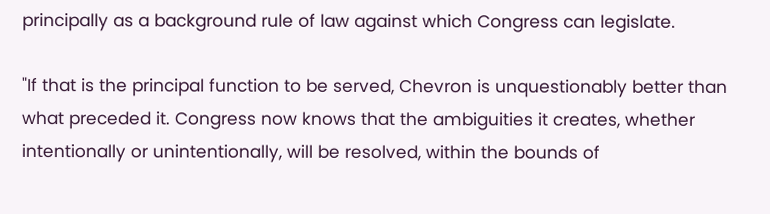principally as a background rule of law against which Congress can legislate.

"If that is the principal function to be served, Chevron is unquestionably better than what preceded it. Congress now knows that the ambiguities it creates, whether intentionally or unintentionally, will be resolved, within the bounds of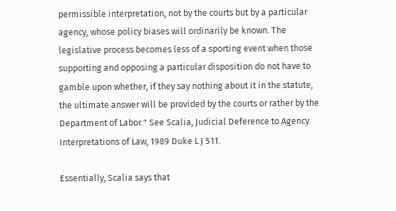permissible interpretation, not by the courts but by a particular agency, whose policy biases will ordinarily be known. The legislative process becomes less of a sporting event when those supporting and opposing a particular disposition do not have to gamble upon whether, if they say nothing about it in the statute, the ultimate answer will be provided by the courts or rather by the Department of Labor." See Scalia, Judicial Deference to Agency Interpretations of Law, 1989 Duke L J 511.

Essentially, Scalia says that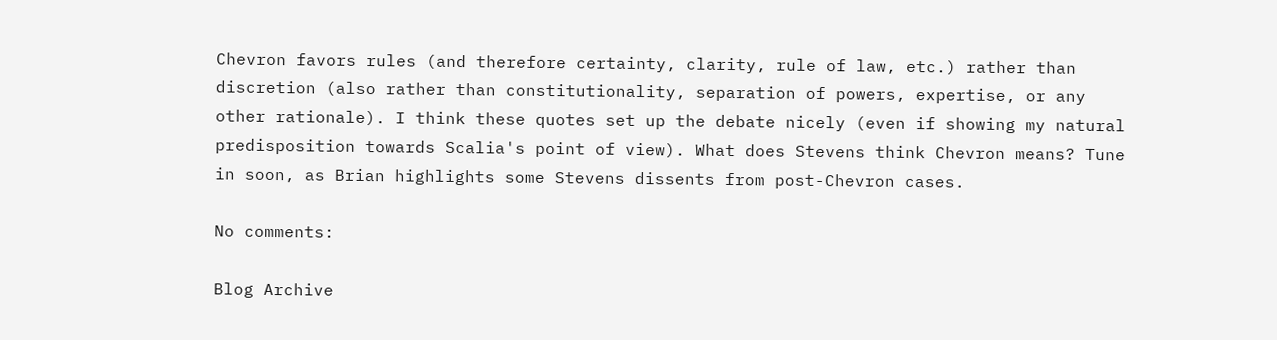Chevron favors rules (and therefore certainty, clarity, rule of law, etc.) rather than discretion (also rather than constitutionality, separation of powers, expertise, or any other rationale). I think these quotes set up the debate nicely (even if showing my natural predisposition towards Scalia's point of view). What does Stevens think Chevron means? Tune in soon, as Brian highlights some Stevens dissents from post-Chevron cases.

No comments:

Blog Archive